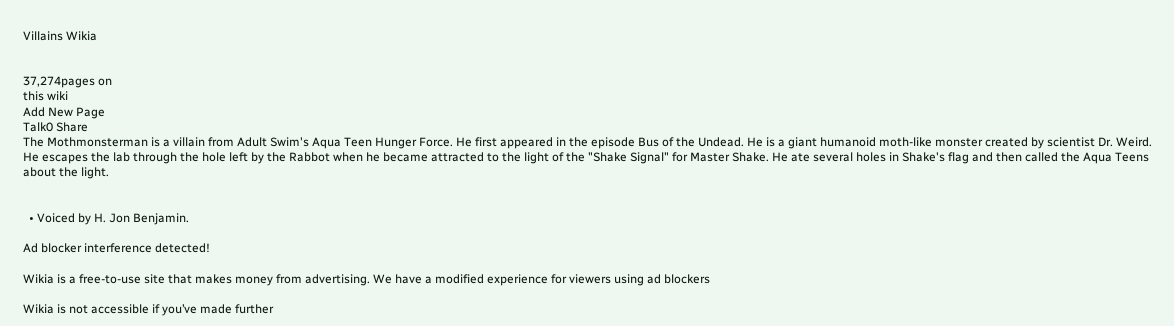Villains Wikia


37,274pages on
this wiki
Add New Page
Talk0 Share
The Mothmonsterman is a villain from Adult Swim's Aqua Teen Hunger Force. He first appeared in the episode Bus of the Undead. He is a giant humanoid moth-like monster created by scientist Dr. Weird. He escapes the lab through the hole left by the Rabbot when he became attracted to the light of the "Shake Signal" for Master Shake. He ate several holes in Shake's flag and then called the Aqua Teens about the light.


  • Voiced by H. Jon Benjamin.

Ad blocker interference detected!

Wikia is a free-to-use site that makes money from advertising. We have a modified experience for viewers using ad blockers

Wikia is not accessible if you’ve made further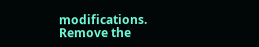modifications. Remove the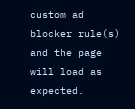custom ad blocker rule(s) and the page will load as expected.